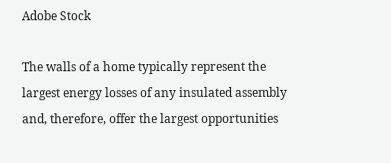Adobe Stock

The walls of a home typically represent the largest energy losses of any insulated assembly and, therefore, offer the largest opportunities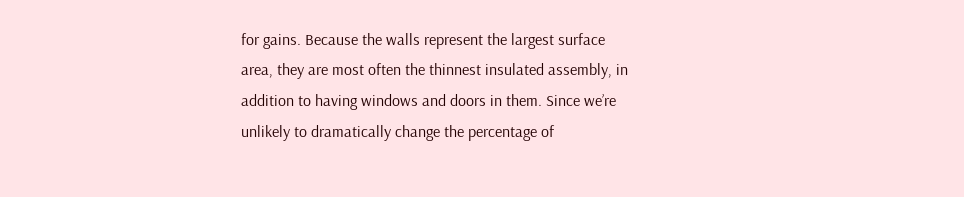for gains. Because the walls represent the largest surface area, they are most often the thinnest insulated assembly, in addition to having windows and doors in them. Since we’re unlikely to dramatically change the percentage of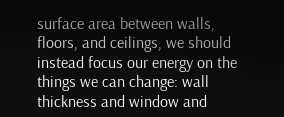surface area between walls, floors, and ceilings, we should instead focus our energy on the things we can change: wall thickness and window and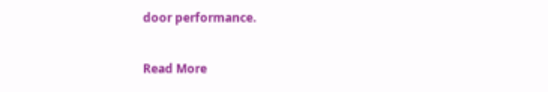door performance.

Read More